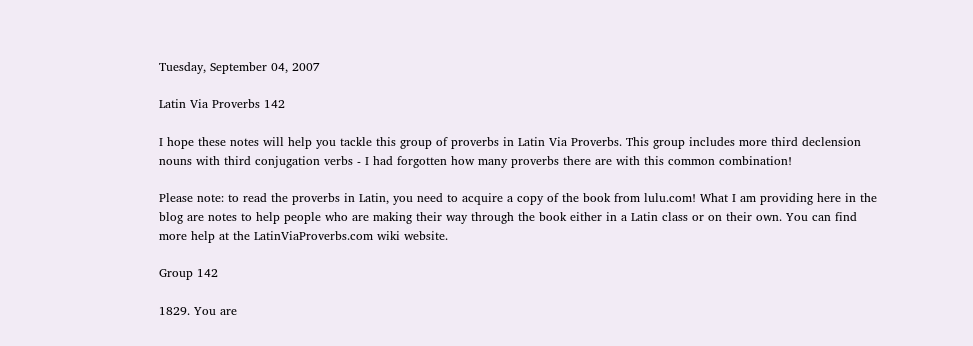Tuesday, September 04, 2007

Latin Via Proverbs 142

I hope these notes will help you tackle this group of proverbs in Latin Via Proverbs. This group includes more third declension nouns with third conjugation verbs - I had forgotten how many proverbs there are with this common combination!

Please note: to read the proverbs in Latin, you need to acquire a copy of the book from lulu.com! What I am providing here in the blog are notes to help people who are making their way through the book either in a Latin class or on their own. You can find more help at the LatinViaProverbs.com wiki website.

Group 142

1829. You are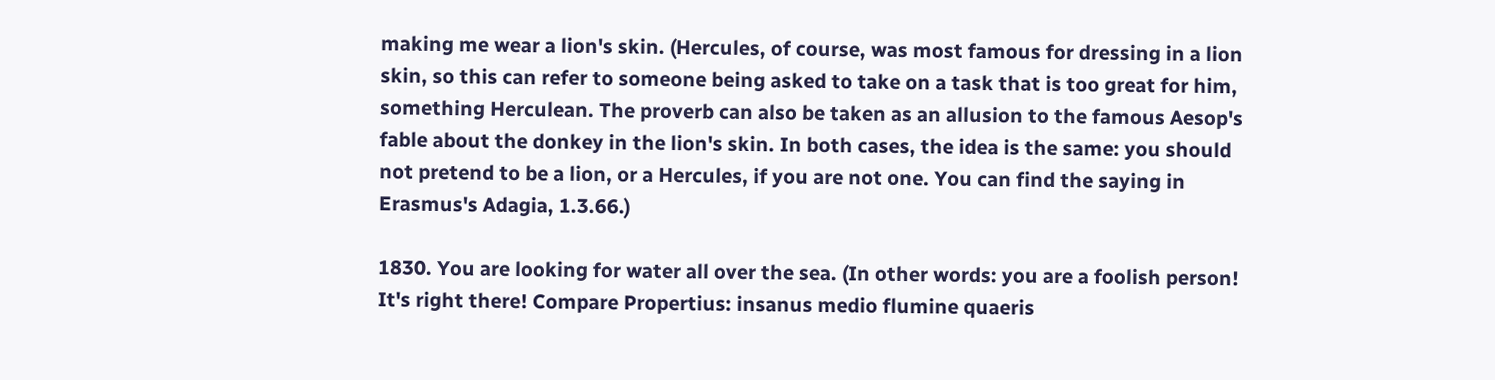making me wear a lion's skin. (Hercules, of course, was most famous for dressing in a lion skin, so this can refer to someone being asked to take on a task that is too great for him, something Herculean. The proverb can also be taken as an allusion to the famous Aesop's fable about the donkey in the lion's skin. In both cases, the idea is the same: you should not pretend to be a lion, or a Hercules, if you are not one. You can find the saying in Erasmus's Adagia, 1.3.66.)

1830. You are looking for water all over the sea. (In other words: you are a foolish person! It's right there! Compare Propertius: insanus medio flumine quaeris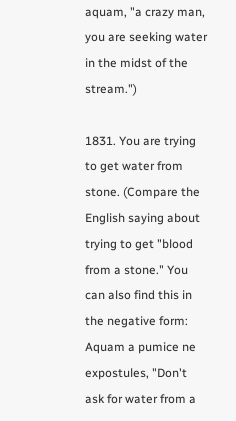aquam, "a crazy man, you are seeking water in the midst of the stream.")

1831. You are trying to get water from stone. (Compare the English saying about trying to get "blood from a stone." You can also find this in the negative form: Aquam a pumice ne expostules, "Don't ask for water from a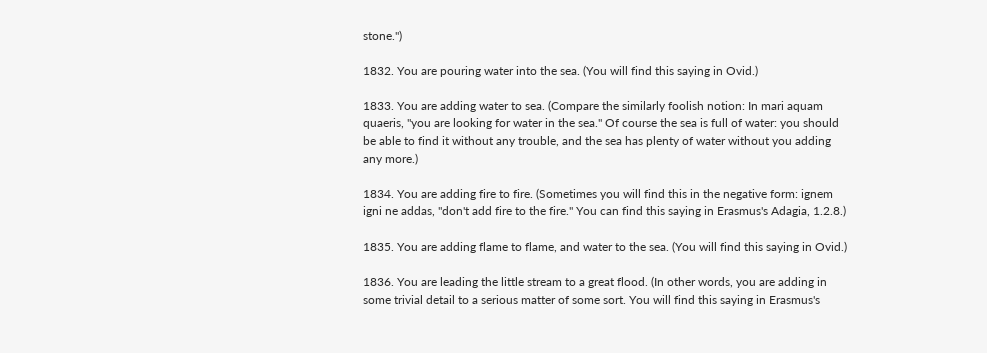stone.")

1832. You are pouring water into the sea. (You will find this saying in Ovid.)

1833. You are adding water to sea. (Compare the similarly foolish notion: In mari aquam quaeris, "you are looking for water in the sea." Of course the sea is full of water: you should be able to find it without any trouble, and the sea has plenty of water without you adding any more.)

1834. You are adding fire to fire. (Sometimes you will find this in the negative form: ignem igni ne addas, "don't add fire to the fire." You can find this saying in Erasmus's Adagia, 1.2.8.)

1835. You are adding flame to flame, and water to the sea. (You will find this saying in Ovid.)

1836. You are leading the little stream to a great flood. (In other words, you are adding in some trivial detail to a serious matter of some sort. You will find this saying in Erasmus's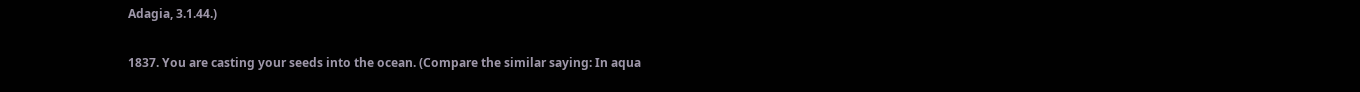Adagia, 3.1.44.)

1837. You are casting your seeds into the ocean. (Compare the similar saying: In aqua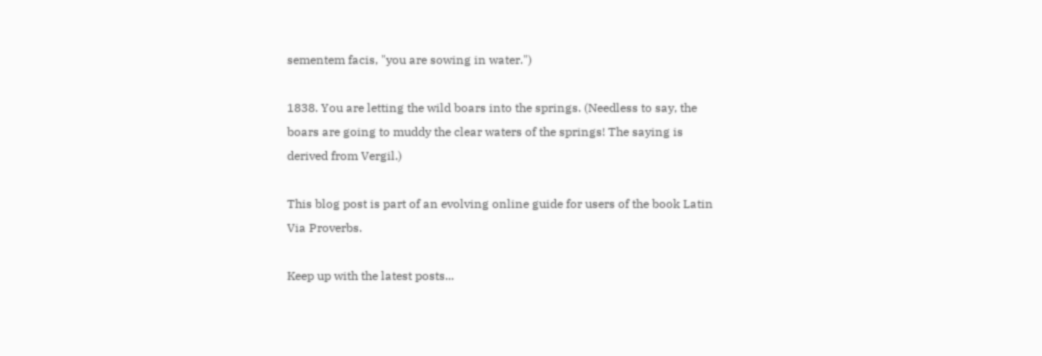sementem facis, "you are sowing in water.")

1838. You are letting the wild boars into the springs. (Needless to say, the boars are going to muddy the clear waters of the springs! The saying is derived from Vergil.)

This blog post is part of an evolving online guide for users of the book Latin Via Proverbs.

Keep up with the latest posts...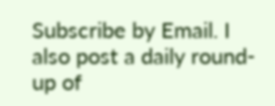Subscribe by Email. I also post a daily round-up of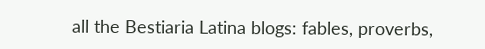all the Bestiaria Latina blogs: fables, proverbs,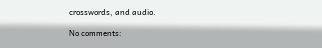crosswords, and audio.

No comments: